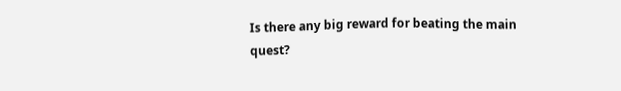Is there any big reward for beating the main quest?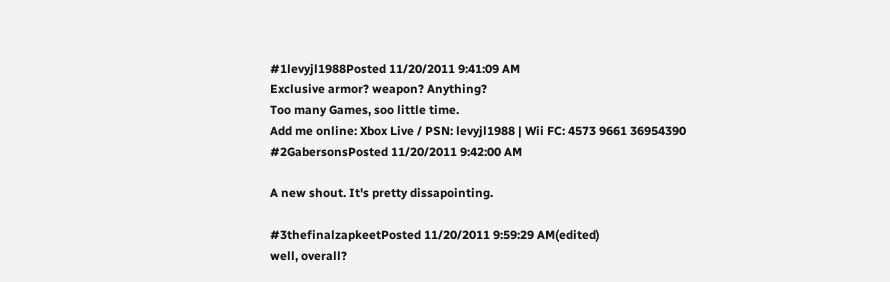#1levyjl1988Posted 11/20/2011 9:41:09 AM
Exclusive armor? weapon? Anything?
Too many Games, soo little time.
Add me online: Xbox Live / PSN: levyjl1988 | Wii FC: 4573 9661 36954390
#2GabersonsPosted 11/20/2011 9:42:00 AM

A new shout. It's pretty dissapointing.

#3thefinalzapkeetPosted 11/20/2011 9:59:29 AM(edited)
well, overall?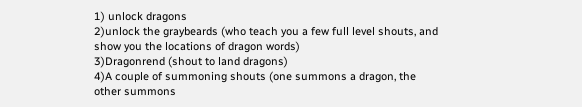1) unlock dragons
2)unlock the graybeards (who teach you a few full level shouts, and show you the locations of dragon words)
3)Dragonrend (shout to land dragons)
4)A couple of summoning shouts (one summons a dragon, the other summons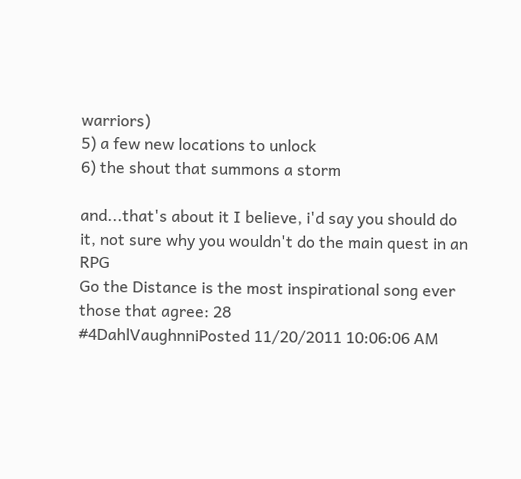warriors)
5) a few new locations to unlock
6) the shout that summons a storm

and...that's about it I believe, i'd say you should do it, not sure why you wouldn't do the main quest in an RPG
Go the Distance is the most inspirational song ever
those that agree: 28
#4DahlVaughnniPosted 11/20/2011 10:06:06 AM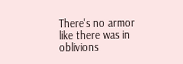There's no armor like there was in oblivions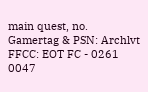main quest, no.
Gamertag & PSN: Archlvt
FFCC: EOT FC - 0261 0047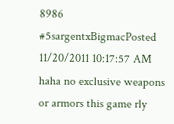8986
#5sargentxBigmacPosted 11/20/2011 10:17:57 AM
haha no exclusive weapons or armors this game rly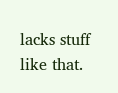lacks stuff like that.